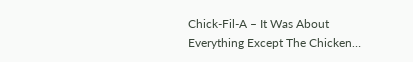Chick-Fil-A – It Was About Everything Except The Chicken…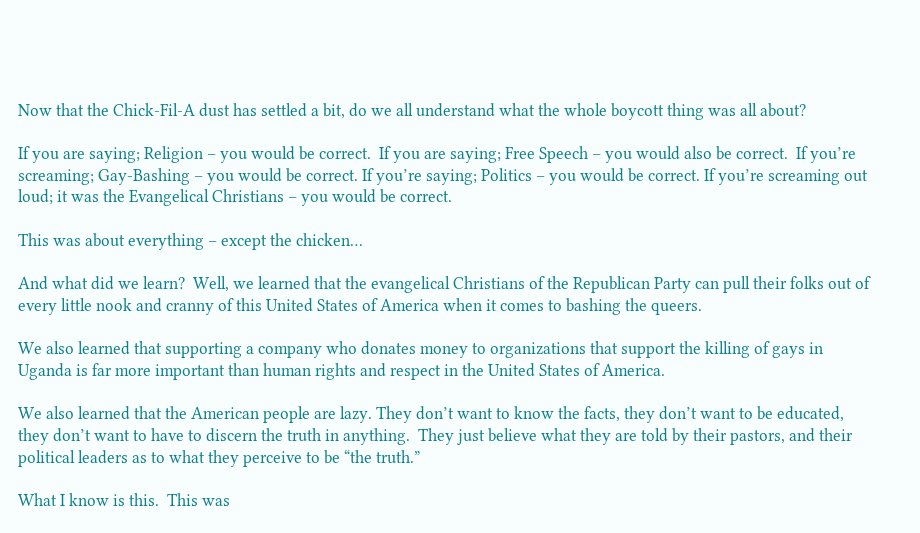Now that the Chick-Fil-A dust has settled a bit, do we all understand what the whole boycott thing was all about?

If you are saying; Religion – you would be correct.  If you are saying; Free Speech – you would also be correct.  If you’re screaming; Gay-Bashing – you would be correct. If you’re saying; Politics – you would be correct. If you’re screaming out loud; it was the Evangelical Christians – you would be correct.

This was about everything – except the chicken…

And what did we learn?  Well, we learned that the evangelical Christians of the Republican Party can pull their folks out of every little nook and cranny of this United States of America when it comes to bashing the queers.

We also learned that supporting a company who donates money to organizations that support the killing of gays in Uganda is far more important than human rights and respect in the United States of America.

We also learned that the American people are lazy. They don’t want to know the facts, they don’t want to be educated, they don’t want to have to discern the truth in anything.  They just believe what they are told by their pastors, and their political leaders as to what they perceive to be “the truth.”

What I know is this.  This was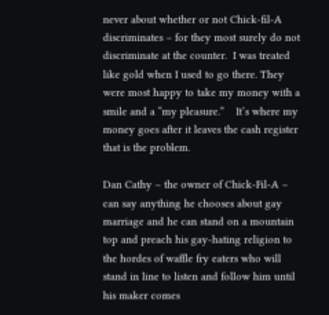never about whether or not Chick-fil-A discriminates – for they most surely do not discriminate at the counter.  I was treated like gold when I used to go there. They were most happy to take my money with a smile and a “my pleasure.”    It’s where my money goes after it leaves the cash register that is the problem.

Dan Cathy – the owner of Chick-Fil-A – can say anything he chooses about gay marriage and he can stand on a mountain top and preach his gay-hating religion to the hordes of waffle fry eaters who will stand in line to listen and follow him until his maker comes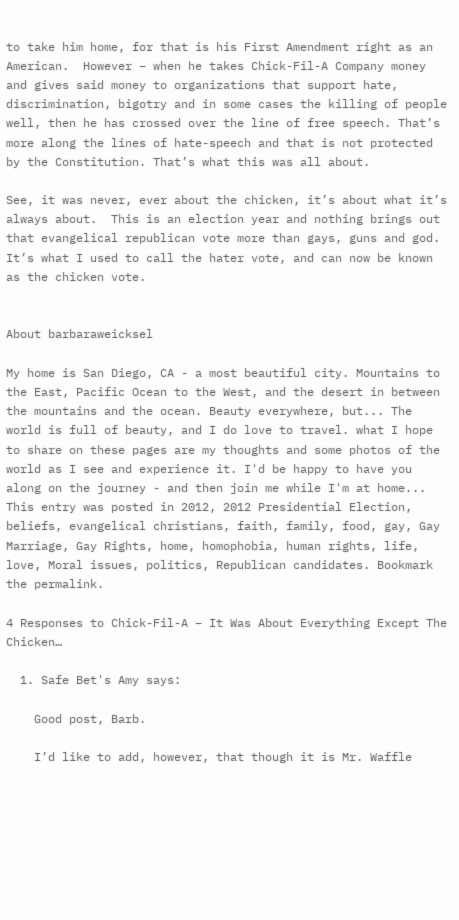to take him home, for that is his First Amendment right as an American.  However – when he takes Chick-Fil-A Company money and gives said money to organizations that support hate, discrimination, bigotry and in some cases the killing of people well, then he has crossed over the line of free speech. That’s more along the lines of hate-speech and that is not protected by the Constitution. That’s what this was all about.

See, it was never, ever about the chicken, it’s about what it’s always about.  This is an election year and nothing brings out that evangelical republican vote more than gays, guns and god.  It’s what I used to call the hater vote, and can now be known as the chicken vote.


About barbaraweicksel

My home is San Diego, CA - a most beautiful city. Mountains to the East, Pacific Ocean to the West, and the desert in between the mountains and the ocean. Beauty everywhere, but... The world is full of beauty, and I do love to travel. what I hope to share on these pages are my thoughts and some photos of the world as I see and experience it. I'd be happy to have you along on the journey - and then join me while I'm at home...
This entry was posted in 2012, 2012 Presidential Election, beliefs, evangelical christians, faith, family, food, gay, Gay Marriage, Gay Rights, home, homophobia, human rights, life, love, Moral issues, politics, Republican candidates. Bookmark the permalink.

4 Responses to Chick-Fil-A – It Was About Everything Except The Chicken…

  1. Safe Bet's Amy says:

    Good post, Barb.

    I’d like to add, however, that though it is Mr. Waffle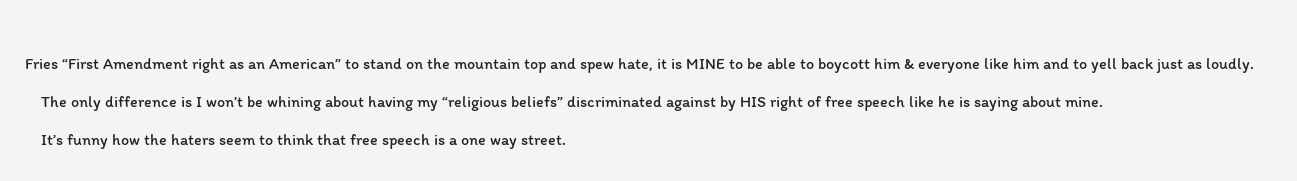Fries “First Amendment right as an American” to stand on the mountain top and spew hate, it is MINE to be able to boycott him & everyone like him and to yell back just as loudly.

    The only difference is I won’t be whining about having my “religious beliefs” discriminated against by HIS right of free speech like he is saying about mine.

    It’s funny how the haters seem to think that free speech is a one way street.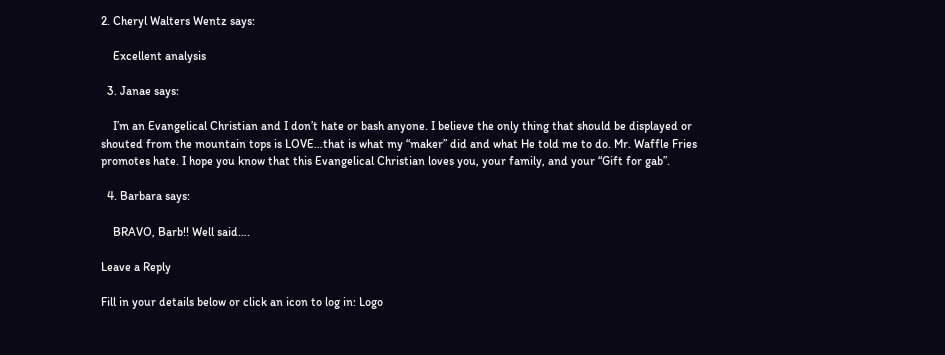2. Cheryl Walters Wentz says:

    Excellent analysis

  3. Janae says:

    I’m an Evangelical Christian and I don’t hate or bash anyone. I believe the only thing that should be displayed or shouted from the mountain tops is LOVE…that is what my “maker” did and what He told me to do. Mr. Waffle Fries promotes hate. I hope you know that this Evangelical Christian loves you, your family, and your “Gift for gab”.

  4. Barbara says:

    BRAVO, Barb!! Well said….

Leave a Reply

Fill in your details below or click an icon to log in: Logo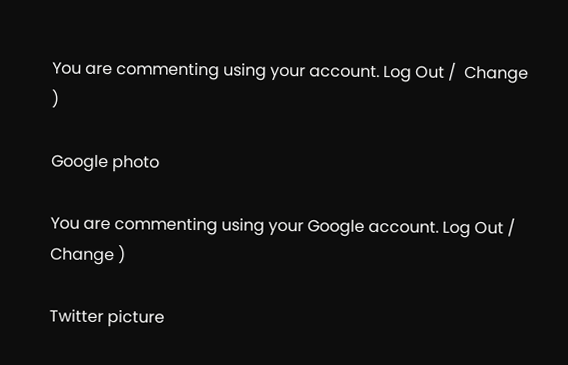You are commenting using your account. Log Out /  Change )

Google photo

You are commenting using your Google account. Log Out /  Change )

Twitter picture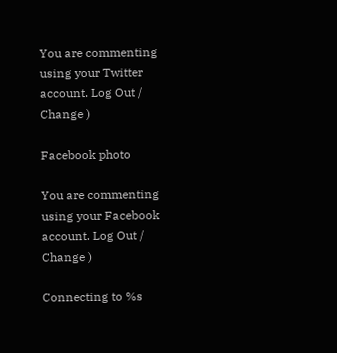You are commenting using your Twitter account. Log Out /  Change )

Facebook photo

You are commenting using your Facebook account. Log Out /  Change )

Connecting to %s